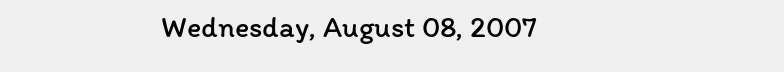Wednesday, August 08, 2007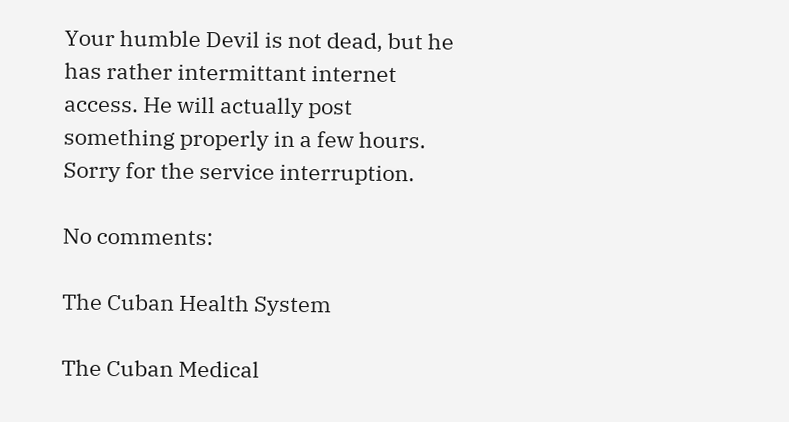Your humble Devil is not dead, but he has rather intermittant internet access. He will actually post something properly in a few hours. Sorry for the service interruption.

No comments:

The Cuban Health System

The Cuban Medical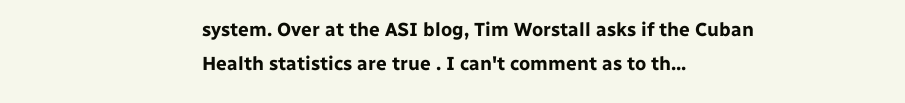system. Over at the ASI blog, Tim Worstall asks if the Cuban Health statistics are true . I can't comment as to th...